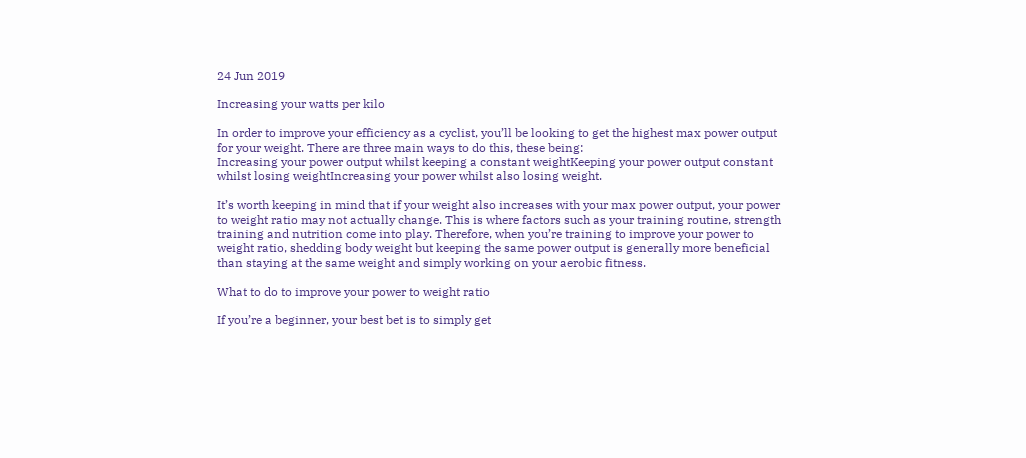24 Jun 2019

Increasing your watts per kilo

In order to improve your efficiency as a cyclist, you’ll be looking to get the highest max power output for your weight. There are three main ways to do this, these being:
Increasing your power output whilst keeping a constant weightKeeping your power output constant whilst losing weightIncreasing your power whilst also losing weight.

It’s worth keeping in mind that if your weight also increases with your max power output, your power to weight ratio may not actually change. This is where factors such as your training routine, strength training and nutrition come into play. Therefore, when you’re training to improve your power to weight ratio, shedding body weight but keeping the same power output is generally more beneficial than staying at the same weight and simply working on your aerobic fitness.

What to do to improve your power to weight ratio

If you’re a beginner, your best bet is to simply get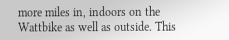more miles in, indoors on the Wattbike as well as outside. This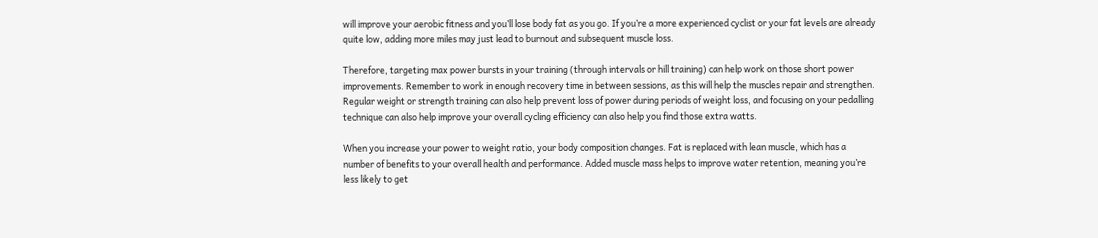will improve your aerobic fitness and you’ll lose body fat as you go. If you’re a more experienced cyclist or your fat levels are already quite low, adding more miles may just lead to burnout and subsequent muscle loss.

Therefore, targeting max power bursts in your training (through intervals or hill training) can help work on those short power improvements. Remember to work in enough recovery time in between sessions, as this will help the muscles repair and strengthen. Regular weight or strength training can also help prevent loss of power during periods of weight loss, and focusing on your pedalling technique can also help improve your overall cycling efficiency can also help you find those extra watts.

When you increase your power to weight ratio, your body composition changes. Fat is replaced with lean muscle, which has a number of benefits to your overall health and performance. Added muscle mass helps to improve water retention, meaning you’re less likely to get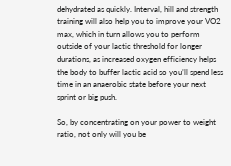dehydrated as quickly. Interval, hill and strength training will also help you to improve your VO2 max, which in turn allows you to perform outside of your lactic threshold for longer durations, as increased oxygen efficiency helps the body to buffer lactic acid so you’ll spend less time in an anaerobic state before your next sprint or big push.

So, by concentrating on your power to weight ratio, not only will you be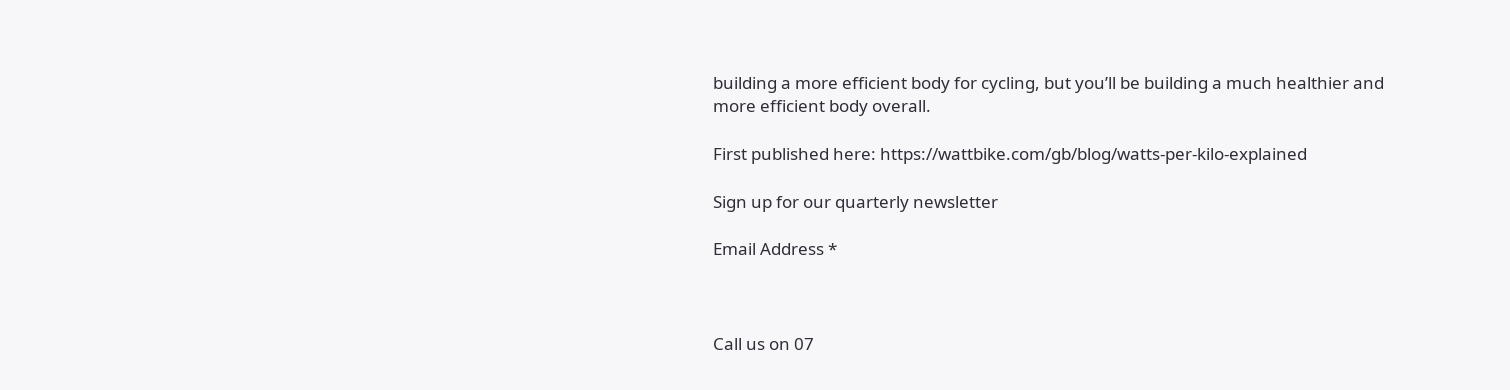building a more efficient body for cycling, but you’ll be building a much healthier and more efficient body overall.

First published here: https://wattbike.com/gb/blog/watts-per-kilo-explained

Sign up for our quarterly newsletter

Email Address *



Call us on 07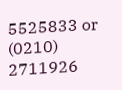5525833 or (0210) 2711926